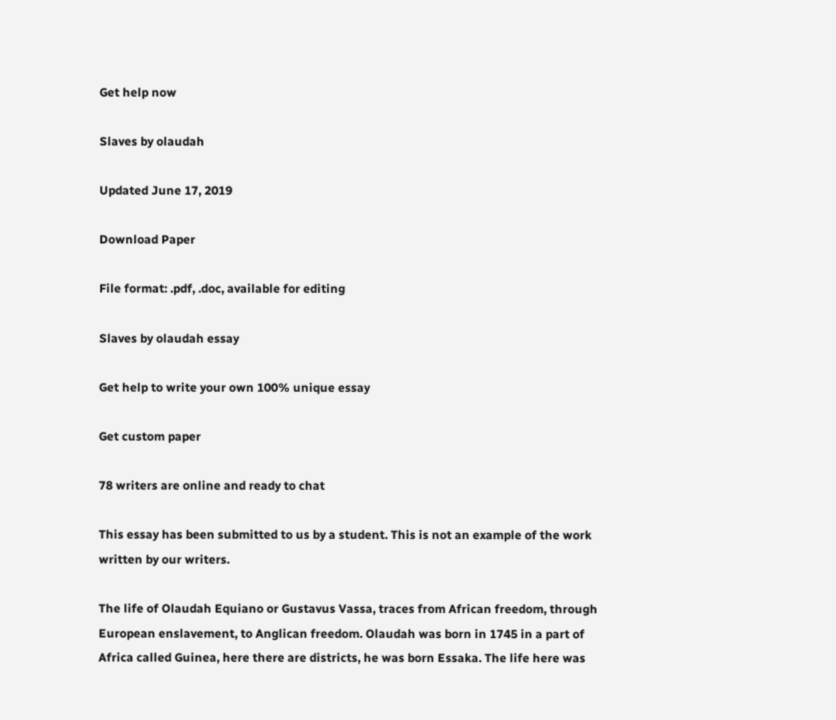Get help now

Slaves by olaudah

Updated June 17, 2019

Download Paper

File format: .pdf, .doc, available for editing

Slaves by olaudah essay

Get help to write your own 100% unique essay

Get custom paper

78 writers are online and ready to chat

This essay has been submitted to us by a student. This is not an example of the work written by our writers.

The life of Olaudah Equiano or Gustavus Vassa, traces from African freedom, through European enslavement, to Anglican freedom. Olaudah was born in 1745 in a part of Africa called Guinea, here there are districts, he was born Essaka. The life here was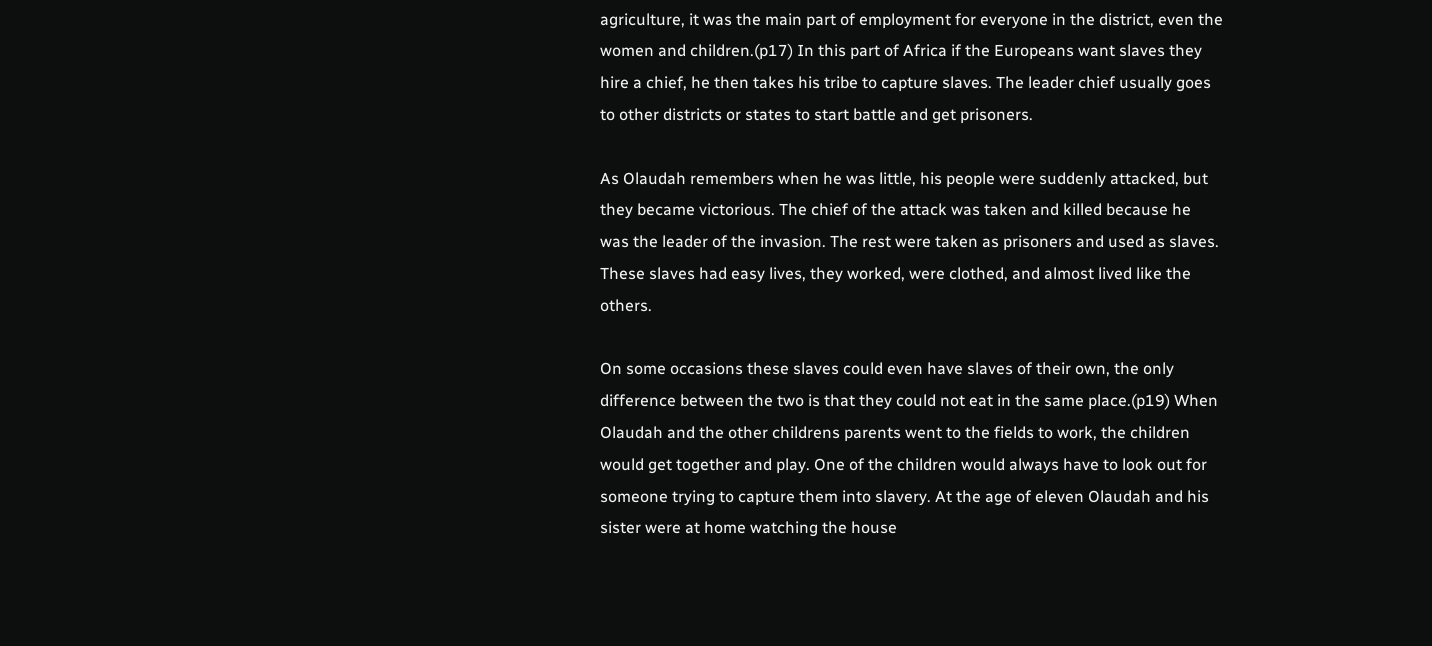agriculture, it was the main part of employment for everyone in the district, even the women and children.(p17) In this part of Africa if the Europeans want slaves they hire a chief, he then takes his tribe to capture slaves. The leader chief usually goes to other districts or states to start battle and get prisoners.

As Olaudah remembers when he was little, his people were suddenly attacked, but they became victorious. The chief of the attack was taken and killed because he was the leader of the invasion. The rest were taken as prisoners and used as slaves. These slaves had easy lives, they worked, were clothed, and almost lived like the others.

On some occasions these slaves could even have slaves of their own, the only difference between the two is that they could not eat in the same place.(p19) When Olaudah and the other childrens parents went to the fields to work, the children would get together and play. One of the children would always have to look out for someone trying to capture them into slavery. At the age of eleven Olaudah and his sister were at home watching the house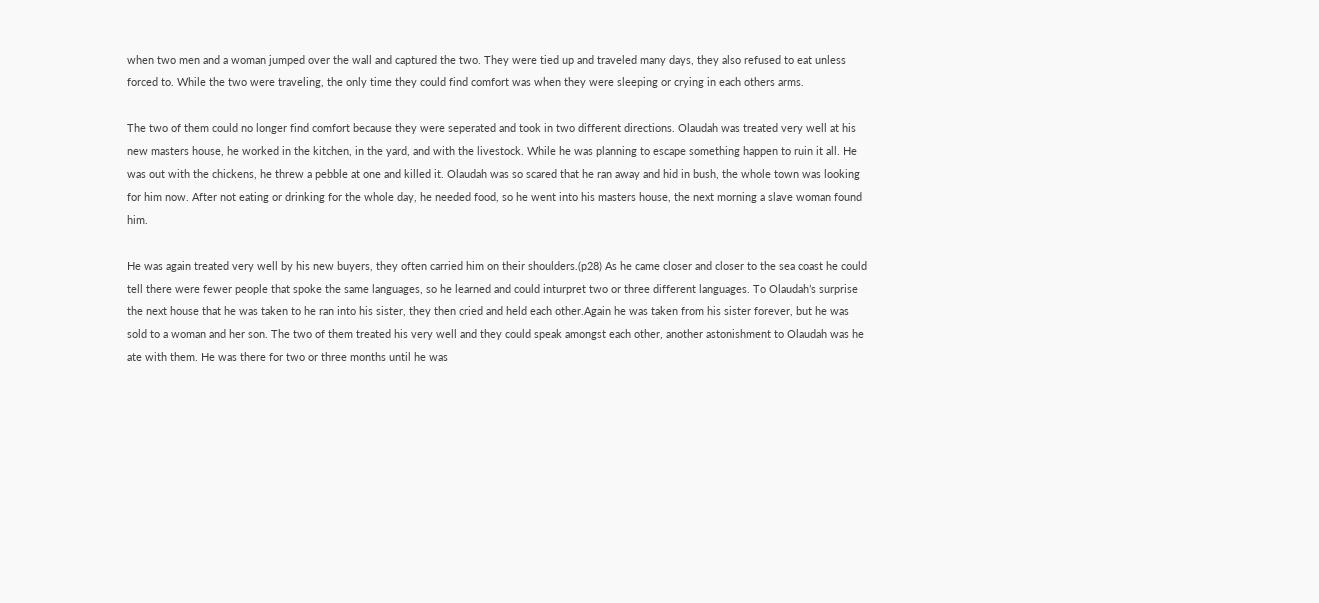when two men and a woman jumped over the wall and captured the two. They were tied up and traveled many days, they also refused to eat unless forced to. While the two were traveling, the only time they could find comfort was when they were sleeping or crying in each others arms.

The two of them could no longer find comfort because they were seperated and took in two different directions. Olaudah was treated very well at his new masters house, he worked in the kitchen, in the yard, and with the livestock. While he was planning to escape something happen to ruin it all. He was out with the chickens, he threw a pebble at one and killed it. Olaudah was so scared that he ran away and hid in bush, the whole town was looking for him now. After not eating or drinking for the whole day, he needed food, so he went into his masters house, the next morning a slave woman found him.

He was again treated very well by his new buyers, they often carried him on their shoulders.(p28) As he came closer and closer to the sea coast he could tell there were fewer people that spoke the same languages, so he learned and could inturpret two or three different languages. To Olaudah’s surprise the next house that he was taken to he ran into his sister, they then cried and held each other.Again he was taken from his sister forever, but he was sold to a woman and her son. The two of them treated his very well and they could speak amongst each other, another astonishment to Olaudah was he ate with them. He was there for two or three months until he was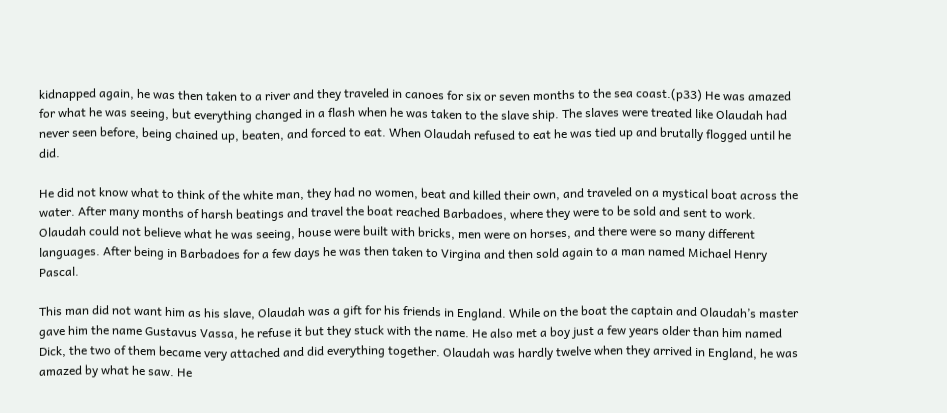kidnapped again, he was then taken to a river and they traveled in canoes for six or seven months to the sea coast.(p33) He was amazed for what he was seeing, but everything changed in a flash when he was taken to the slave ship. The slaves were treated like Olaudah had never seen before, being chained up, beaten, and forced to eat. When Olaudah refused to eat he was tied up and brutally flogged until he did.

He did not know what to think of the white man, they had no women, beat and killed their own, and traveled on a mystical boat across the water. After many months of harsh beatings and travel the boat reached Barbadoes, where they were to be sold and sent to work. Olaudah could not believe what he was seeing, house were built with bricks, men were on horses, and there were so many different languages. After being in Barbadoes for a few days he was then taken to Virgina and then sold again to a man named Michael Henry Pascal.

This man did not want him as his slave, Olaudah was a gift for his friends in England. While on the boat the captain and Olaudah’s master gave him the name Gustavus Vassa, he refuse it but they stuck with the name. He also met a boy just a few years older than him named Dick, the two of them became very attached and did everything together. Olaudah was hardly twelve when they arrived in England, he was amazed by what he saw. He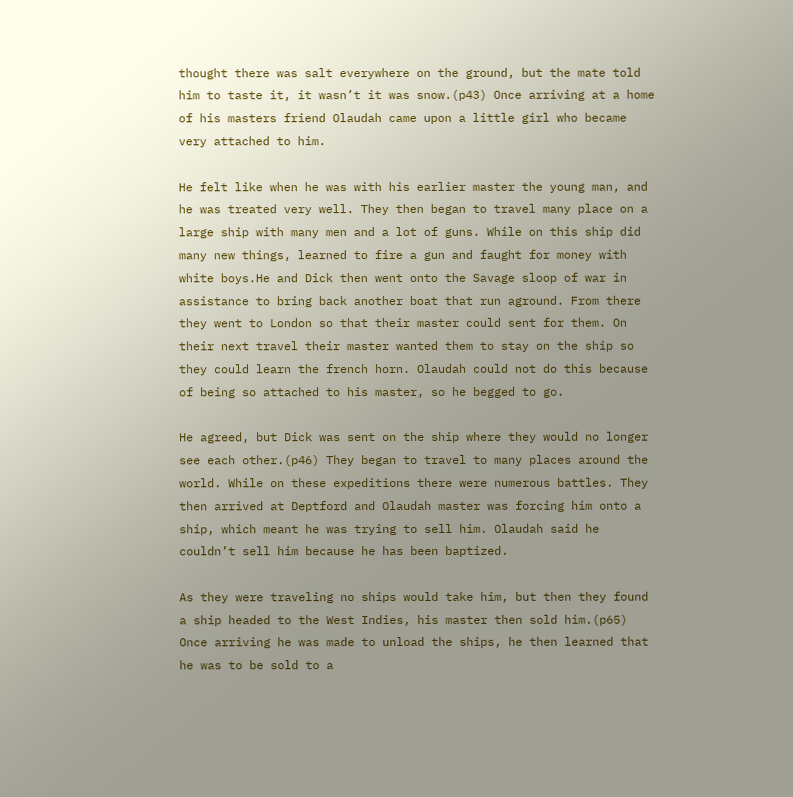thought there was salt everywhere on the ground, but the mate told him to taste it, it wasn’t it was snow.(p43) Once arriving at a home of his masters friend Olaudah came upon a little girl who became very attached to him.

He felt like when he was with his earlier master the young man, and he was treated very well. They then began to travel many place on a large ship with many men and a lot of guns. While on this ship did many new things, learned to fire a gun and faught for money with white boys.He and Dick then went onto the Savage sloop of war in assistance to bring back another boat that run aground. From there they went to London so that their master could sent for them. On their next travel their master wanted them to stay on the ship so they could learn the french horn. Olaudah could not do this because of being so attached to his master, so he begged to go.

He agreed, but Dick was sent on the ship where they would no longer see each other.(p46) They began to travel to many places around the world. While on these expeditions there were numerous battles. They then arrived at Deptford and Olaudah master was forcing him onto a ship, which meant he was trying to sell him. Olaudah said he couldn’t sell him because he has been baptized.

As they were traveling no ships would take him, but then they found a ship headed to the West Indies, his master then sold him.(p65) Once arriving he was made to unload the ships, he then learned that he was to be sold to a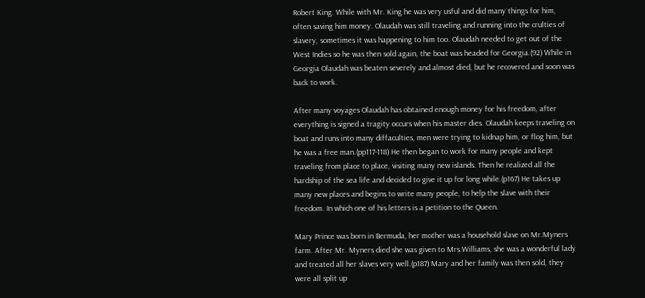Robert King. While with Mr. King he was very usful and did many things for him, often saving him money. Olaudah was still traveling and running into the crulties of slavery, sometimes it was happening to him too. Olaudah needed to get out of the West Indies so he was then sold again, the boat was headed for Georgia.(92) While in Georgia Olaudah was beaten severely and almost died, but he recovered and soon was back to work.

After many voyages Olaudah has obtained enough money for his freedom, after everything is signed a tragity occurs when his master dies. Olaudah keeps traveling on boat and runs into many diffaculties, men were trying to kidnap him, or flog him, but he was a free man.(pp117-118) He then began to work for many people and kept traveling from place to place, visiting many new islands. Then he realized all the hardship of the sea life and decided to give it up for long while.(p167) He takes up many new places and begins to write many people, to help the slave with their freedom. In which one of his letters is a petition to the Queen.

Mary Prince was born in Bermuda, her mother was a household slave on Mr.Myners farm. After Mr. Myners died she was given to Mrs.Williams, she was a wonderful lady and treated all her slaves very well.(p187) Mary and her family was then sold, they were all split up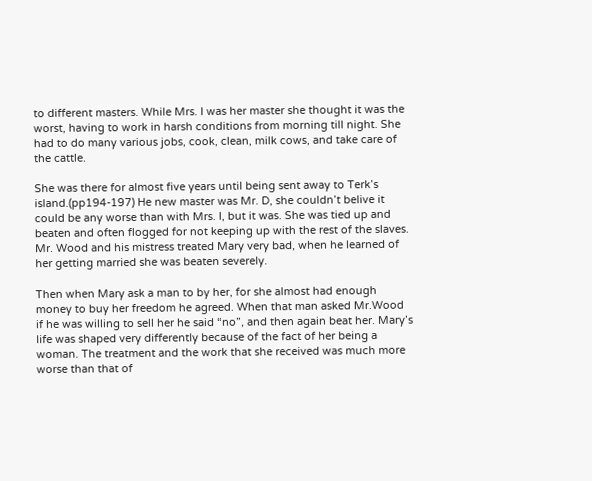to different masters. While Mrs. I was her master she thought it was the worst, having to work in harsh conditions from morning till night. She had to do many various jobs, cook, clean, milk cows, and take care of the cattle.

She was there for almost five years until being sent away to Terk’s island.(pp194-197) He new master was Mr. D, she couldn’t belive it could be any worse than with Mrs. I, but it was. She was tied up and beaten and often flogged for not keeping up with the rest of the slaves. Mr. Wood and his mistress treated Mary very bad, when he learned of her getting married she was beaten severely.

Then when Mary ask a man to by her, for she almost had enough money to buy her freedom he agreed. When that man asked Mr.Wood if he was willing to sell her he said “no”, and then again beat her. Mary’s life was shaped very differently because of the fact of her being a woman. The treatment and the work that she received was much more worse than that of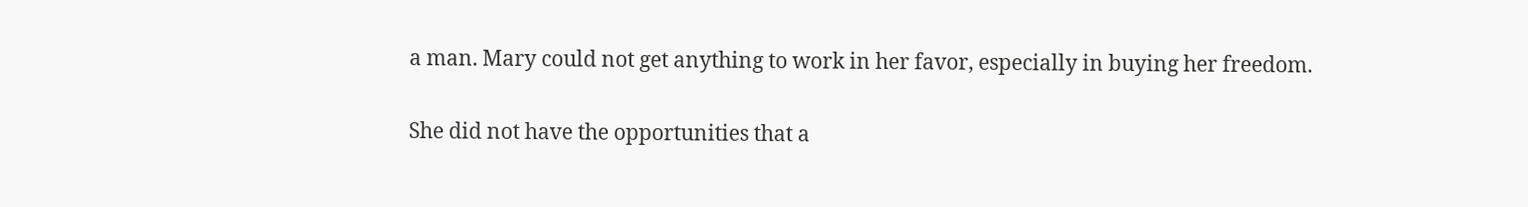a man. Mary could not get anything to work in her favor, especially in buying her freedom.

She did not have the opportunities that a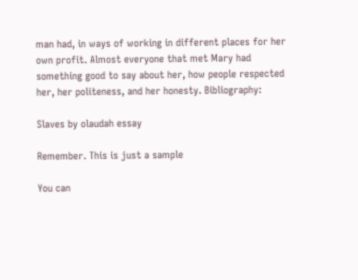man had, in ways of working in different places for her own profit. Almost everyone that met Mary had something good to say about her, how people respected her, her politeness, and her honesty. Bibliography:

Slaves by olaudah essay

Remember. This is just a sample

You can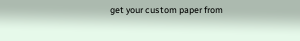get your custom paper from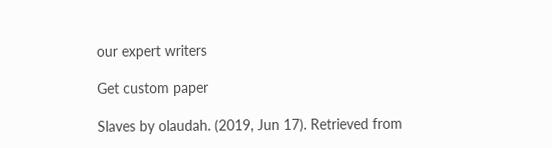our expert writers

Get custom paper

Slaves by olaudah. (2019, Jun 17). Retrieved from